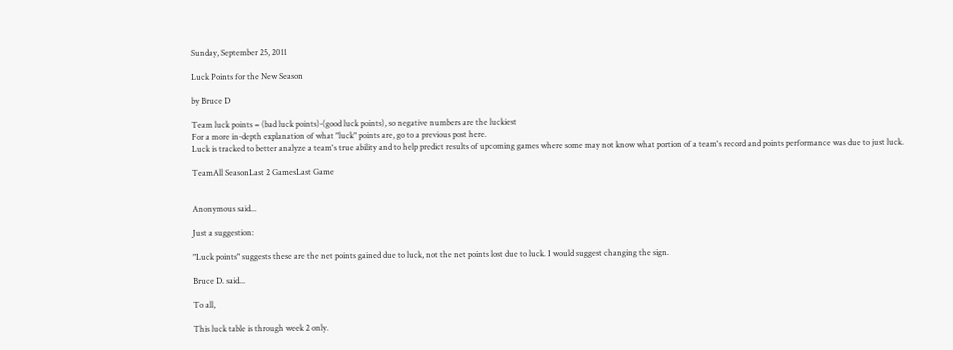Sunday, September 25, 2011

Luck Points for the New Season

by Bruce D

Team luck points = (bad luck points)-(good luck points), so negative numbers are the luckiest
For a more in-depth explanation of what "luck" points are, go to a previous post here.
Luck is tracked to better analyze a team's true ability and to help predict results of upcoming games where some may not know what portion of a team's record and points performance was due to just luck.

TeamAll SeasonLast 2 GamesLast Game


Anonymous said...

Just a suggestion:

"Luck points" suggests these are the net points gained due to luck, not the net points lost due to luck. I would suggest changing the sign.

Bruce D. said...

To all,

This luck table is through week 2 only.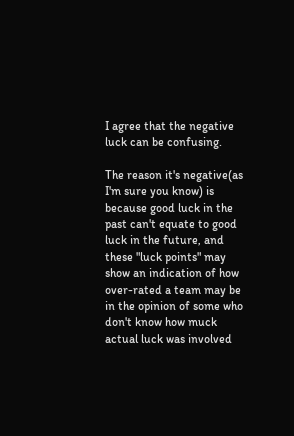I agree that the negative luck can be confusing.

The reason it's negative(as I'm sure you know) is because good luck in the past can't equate to good luck in the future, and these "luck points" may show an indication of how over-rated a team may be in the opinion of some who don't know how muck actual luck was involved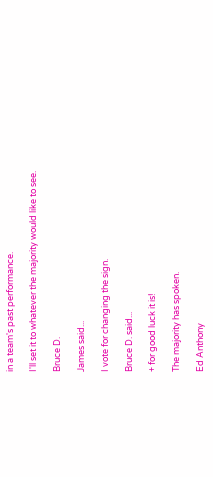in a team's past performance.

I'll set it to whatever the majority would like to see.

Bruce D.

James said...

I vote for changing the sign.

Bruce D. said...

+ for good luck it is!

The majority has spoken.

Ed Anthony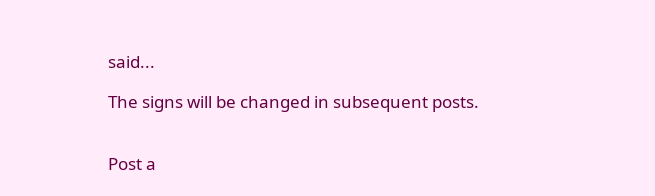said...

The signs will be changed in subsequent posts.


Post a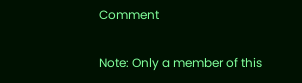Comment

Note: Only a member of this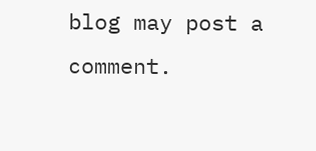blog may post a comment.